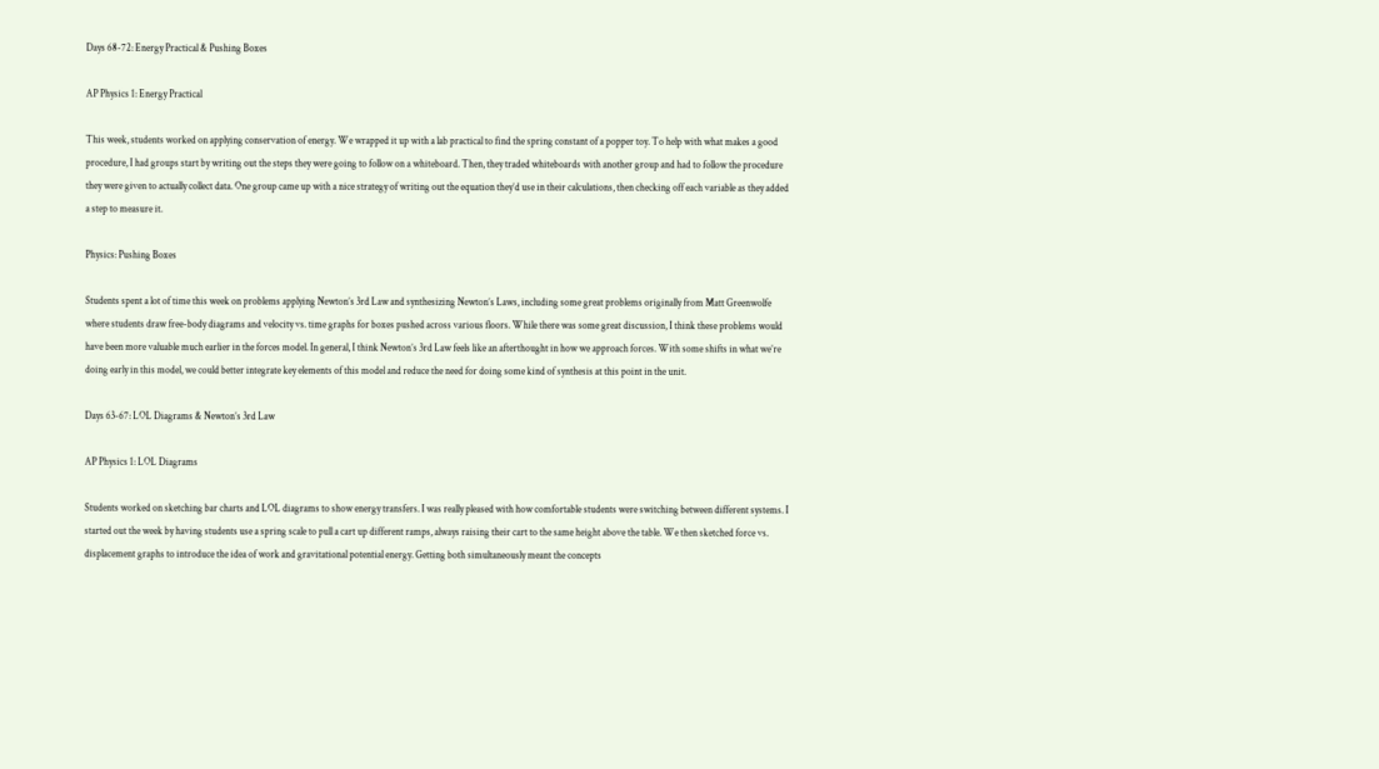Days 68-72: Energy Practical & Pushing Boxes

AP Physics 1: Energy Practical

This week, students worked on applying conservation of energy. We wrapped it up with a lab practical to find the spring constant of a popper toy. To help with what makes a good procedure, I had groups start by writing out the steps they were going to follow on a whiteboard. Then, they traded whiteboards with another group and had to follow the procedure they were given to actually collect data. One group came up with a nice strategy of writing out the equation they’d use in their calculations, then checking off each variable as they added a step to measure it.

Physics: Pushing Boxes

Students spent a lot of time this week on problems applying Newton’s 3rd Law and synthesizing Newton’s Laws, including some great problems originally from Matt Greenwolfe where students draw free-body diagrams and velocity vs. time graphs for boxes pushed across various floors. While there was some great discussion, I think these problems would have been more valuable much earlier in the forces model. In general, I think Newton’s 3rd Law feels like an afterthought in how we approach forces. With some shifts in what we’re doing early in this model, we could better integrate key elements of this model and reduce the need for doing some kind of synthesis at this point in the unit.

Days 63-67: LOL Diagrams & Newton’s 3rd Law

AP Physics 1: LOL Diagrams

Students worked on sketching bar charts and LOL diagrams to show energy transfers. I was really pleased with how comfortable students were switching between different systems. I started out the week by having students use a spring scale to pull a cart up different ramps, always raising their cart to the same height above the table. We then sketched force vs. displacement graphs to introduce the idea of work and gravitational potential energy. Getting both simultaneously meant the concepts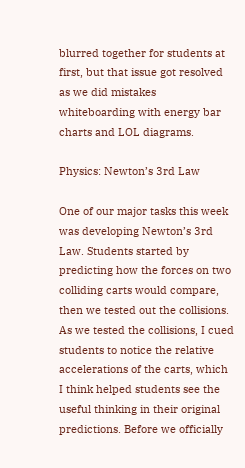blurred together for students at first, but that issue got resolved as we did mistakes whiteboarding with energy bar charts and LOL diagrams.

Physics: Newton’s 3rd Law

One of our major tasks this week was developing Newton’s 3rd Law. Students started by predicting how the forces on two colliding carts would compare, then we tested out the collisions. As we tested the collisions, I cued students to notice the relative accelerations of the carts, which I think helped students see the useful thinking in their original predictions. Before we officially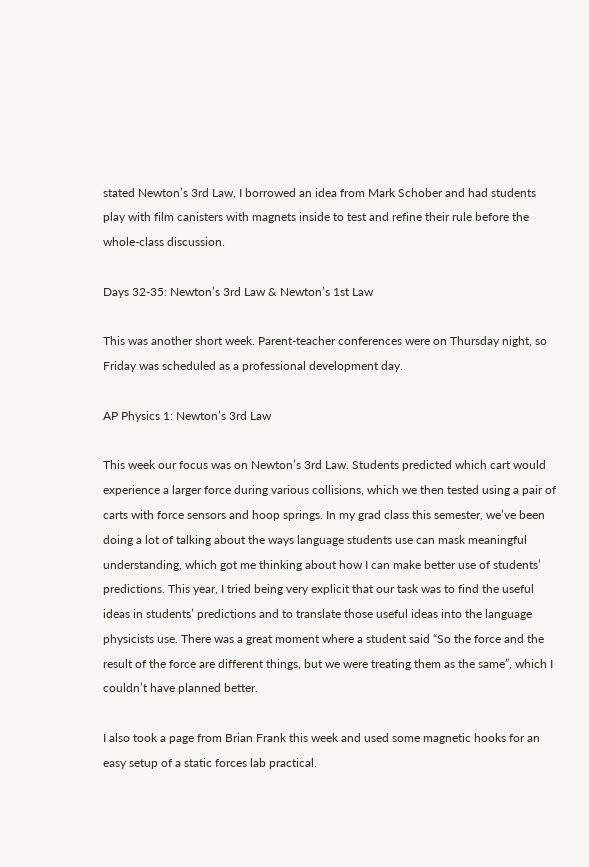stated Newton’s 3rd Law, I borrowed an idea from Mark Schober and had students play with film canisters with magnets inside to test and refine their rule before the whole-class discussion.

Days 32-35: Newton’s 3rd Law & Newton’s 1st Law

This was another short week. Parent-teacher conferences were on Thursday night, so Friday was scheduled as a professional development day.

AP Physics 1: Newton’s 3rd Law

This week our focus was on Newton’s 3rd Law. Students predicted which cart would experience a larger force during various collisions, which we then tested using a pair of carts with force sensors and hoop springs. In my grad class this semester, we’ve been doing a lot of talking about the ways language students use can mask meaningful understanding, which got me thinking about how I can make better use of students’ predictions. This year, I tried being very explicit that our task was to find the useful ideas in students’ predictions and to translate those useful ideas into the language physicists use. There was a great moment where a student said “So the force and the result of the force are different things, but we were treating them as the same”, which I couldn’t have planned better.

I also took a page from Brian Frank this week and used some magnetic hooks for an easy setup of a static forces lab practical.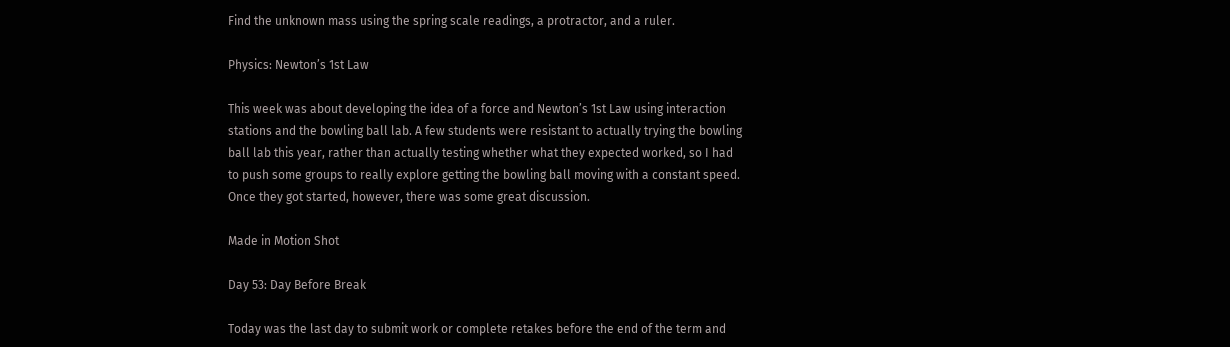Find the unknown mass using the spring scale readings, a protractor, and a ruler.

Physics: Newton’s 1st Law

This week was about developing the idea of a force and Newton’s 1st Law using interaction stations and the bowling ball lab. A few students were resistant to actually trying the bowling ball lab this year, rather than actually testing whether what they expected worked, so I had to push some groups to really explore getting the bowling ball moving with a constant speed. Once they got started, however, there was some great discussion.

Made in Motion Shot

Day 53: Day Before Break

Today was the last day to submit work or complete retakes before the end of the term and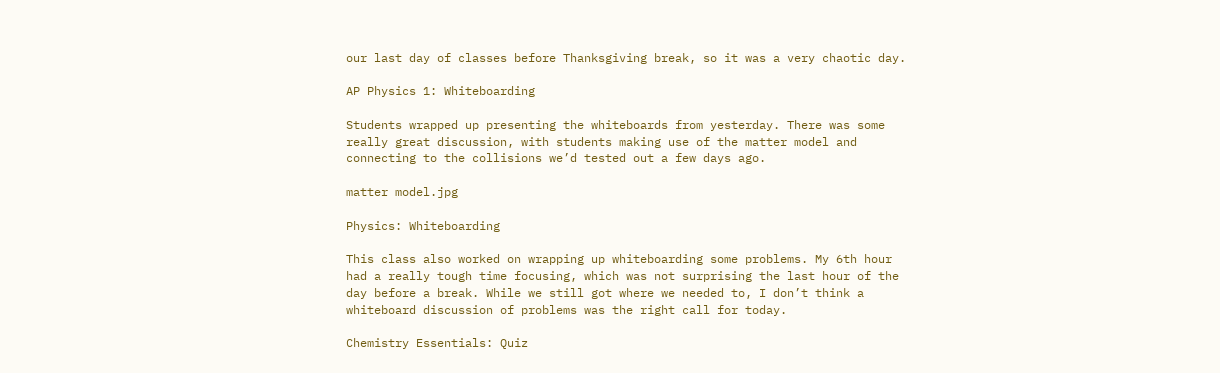our last day of classes before Thanksgiving break, so it was a very chaotic day.

AP Physics 1: Whiteboarding

Students wrapped up presenting the whiteboards from yesterday. There was some really great discussion, with students making use of the matter model and connecting to the collisions we’d tested out a few days ago.

matter model.jpg

Physics: Whiteboarding

This class also worked on wrapping up whiteboarding some problems. My 6th hour had a really tough time focusing, which was not surprising the last hour of the day before a break. While we still got where we needed to, I don’t think a whiteboard discussion of problems was the right call for today.

Chemistry Essentials: Quiz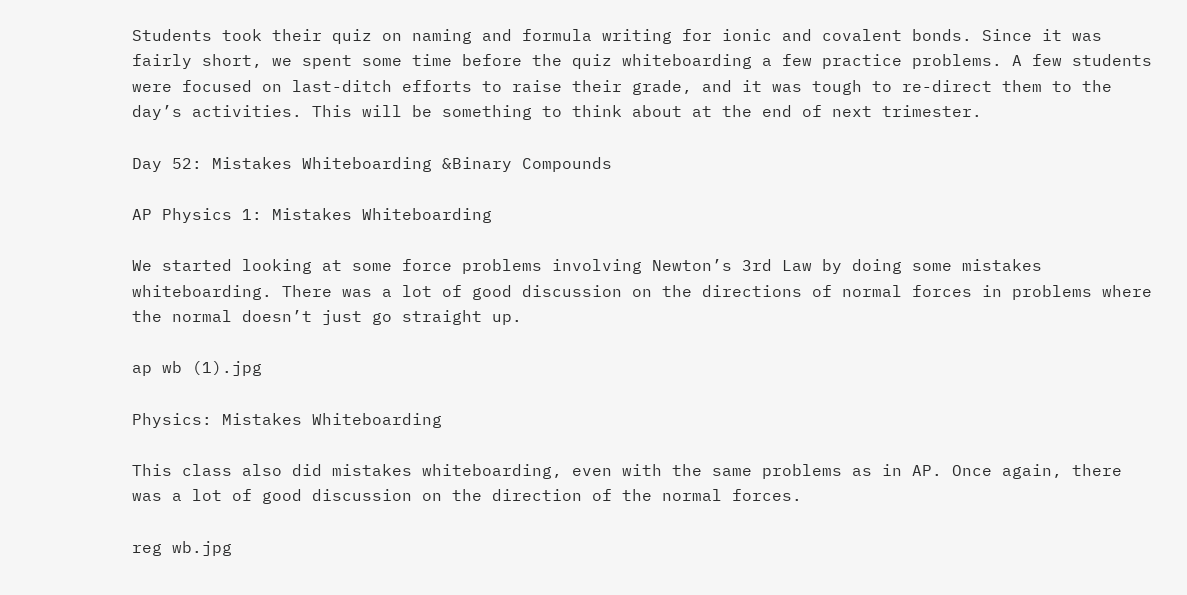Students took their quiz on naming and formula writing for ionic and covalent bonds. Since it was fairly short, we spent some time before the quiz whiteboarding a few practice problems. A few students were focused on last-ditch efforts to raise their grade, and it was tough to re-direct them to the day’s activities. This will be something to think about at the end of next trimester.

Day 52: Mistakes Whiteboarding &Binary Compounds

AP Physics 1: Mistakes Whiteboarding

We started looking at some force problems involving Newton’s 3rd Law by doing some mistakes whiteboarding. There was a lot of good discussion on the directions of normal forces in problems where the normal doesn’t just go straight up.

ap wb (1).jpg

Physics: Mistakes Whiteboarding

This class also did mistakes whiteboarding, even with the same problems as in AP. Once again, there was a lot of good discussion on the direction of the normal forces.

reg wb.jpg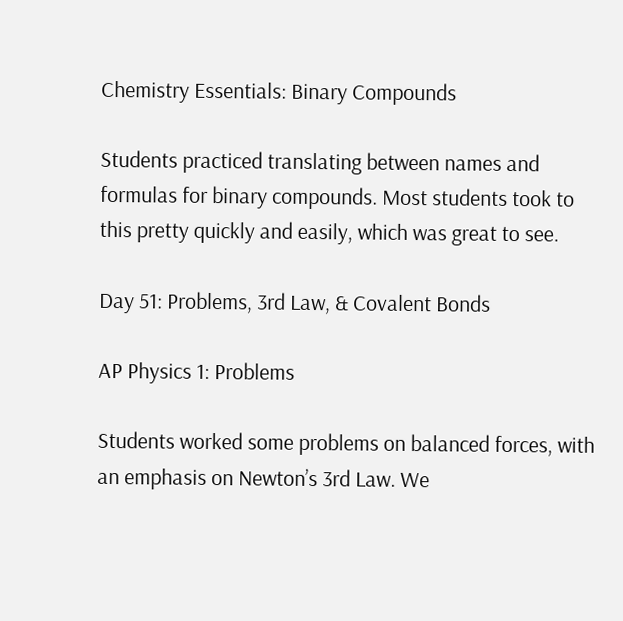Chemistry Essentials: Binary Compounds

Students practiced translating between names and formulas for binary compounds. Most students took to this pretty quickly and easily, which was great to see.

Day 51: Problems, 3rd Law, & Covalent Bonds

AP Physics 1: Problems

Students worked some problems on balanced forces, with an emphasis on Newton’s 3rd Law. We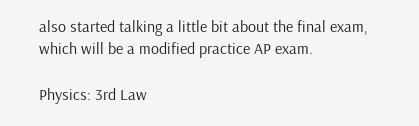also started talking a little bit about the final exam, which will be a modified practice AP exam.

Physics: 3rd Law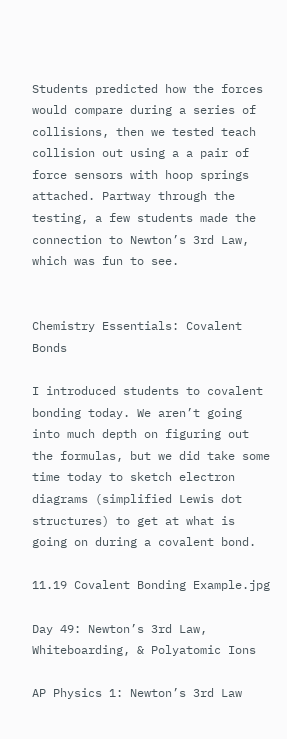Students predicted how the forces would compare during a series of collisions, then we tested teach collision out using a a pair of force sensors with hoop springs attached. Partway through the testing, a few students made the connection to Newton’s 3rd Law, which was fun to see.


Chemistry Essentials: Covalent Bonds

I introduced students to covalent bonding today. We aren’t going into much depth on figuring out the formulas, but we did take some time today to sketch electron diagrams (simplified Lewis dot structures) to get at what is going on during a covalent bond.

11.19 Covalent Bonding Example.jpg

Day 49: Newton’s 3rd Law, Whiteboarding, & Polyatomic Ions

AP Physics 1: Newton’s 3rd Law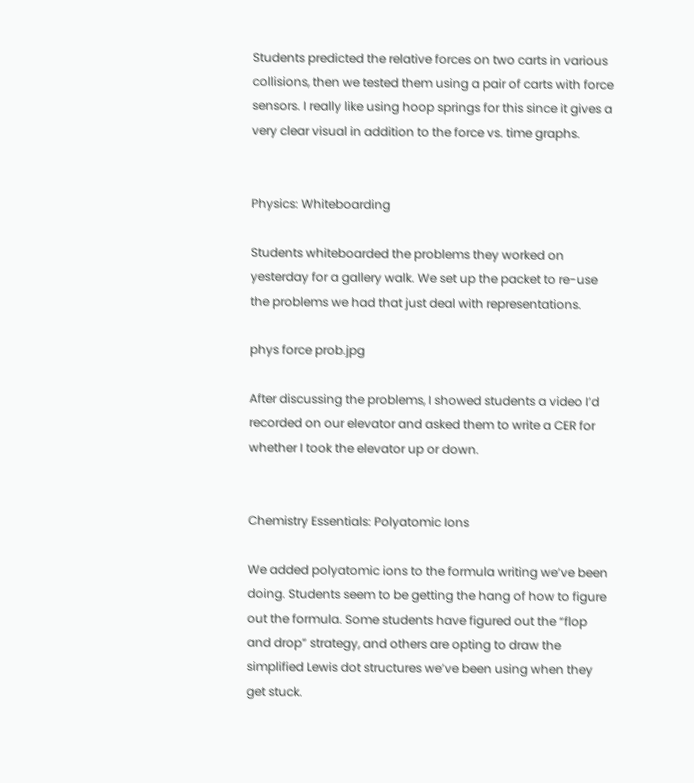Students predicted the relative forces on two carts in various collisions, then we tested them using a pair of carts with force sensors. I really like using hoop springs for this since it gives a very clear visual in addition to the force vs. time graphs.


Physics: Whiteboarding

Students whiteboarded the problems they worked on yesterday for a gallery walk. We set up the packet to re-use the problems we had that just deal with representations.

phys force prob.jpg

After discussing the problems, I showed students a video I’d recorded on our elevator and asked them to write a CER for whether I took the elevator up or down.


Chemistry Essentials: Polyatomic Ions

We added polyatomic ions to the formula writing we’ve been doing. Students seem to be getting the hang of how to figure out the formula. Some students have figured out the “flop and drop” strategy, and others are opting to draw the simplified Lewis dot structures we’ve been using when they get stuck.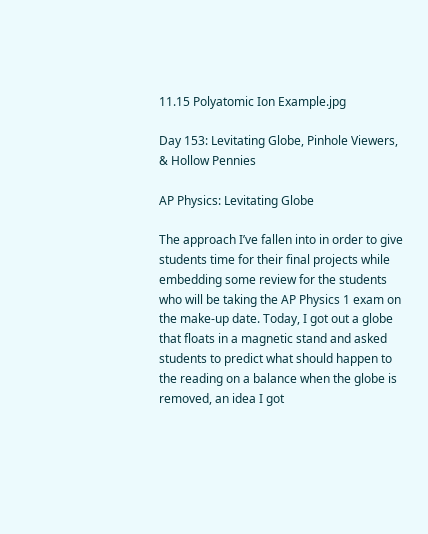11.15 Polyatomic Ion Example.jpg

Day 153: Levitating Globe, Pinhole Viewers, & Hollow Pennies

AP Physics: Levitating Globe

The approach I’ve fallen into in order to give students time for their final projects while embedding some review for the students who will be taking the AP Physics 1 exam on the make-up date. Today, I got out a globe that floats in a magnetic stand and asked students to predict what should happen to the reading on a balance when the globe is removed, an idea I got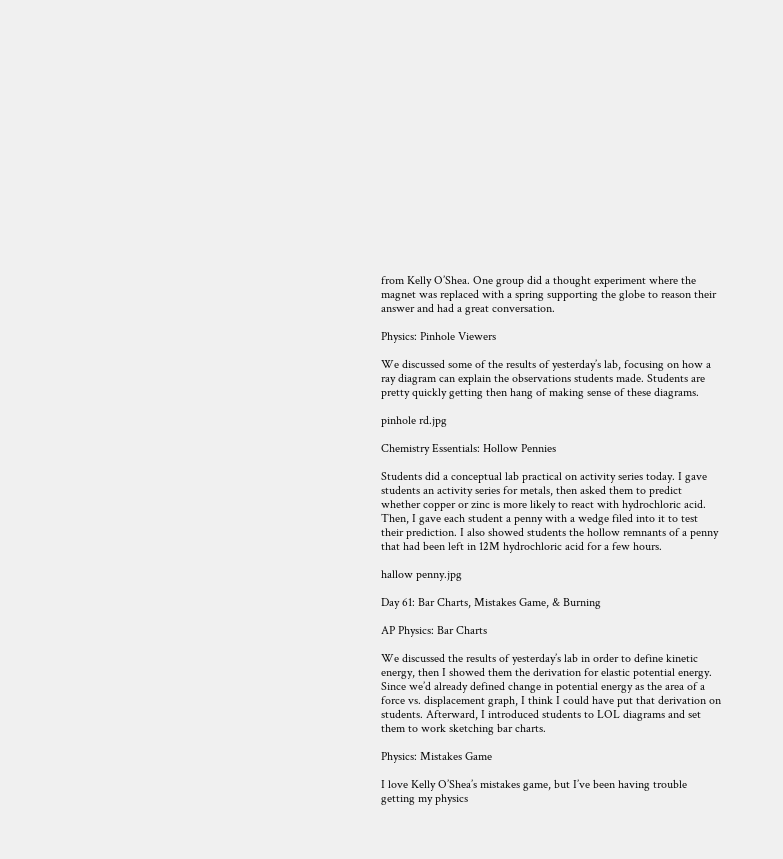from Kelly O’Shea. One group did a thought experiment where the magnet was replaced with a spring supporting the globe to reason their answer and had a great conversation.

Physics: Pinhole Viewers

We discussed some of the results of yesterday’s lab, focusing on how a ray diagram can explain the observations students made. Students are pretty quickly getting then hang of making sense of these diagrams.

pinhole rd.jpg

Chemistry Essentials: Hollow Pennies

Students did a conceptual lab practical on activity series today. I gave students an activity series for metals, then asked them to predict whether copper or zinc is more likely to react with hydrochloric acid. Then, I gave each student a penny with a wedge filed into it to test their prediction. I also showed students the hollow remnants of a penny that had been left in 12M hydrochloric acid for a few hours.

hallow penny.jpg

Day 61: Bar Charts, Mistakes Game, & Burning

AP Physics: Bar Charts

We discussed the results of yesterday’s lab in order to define kinetic energy, then I showed them the derivation for elastic potential energy. Since we’d already defined change in potential energy as the area of a force vs. displacement graph, I think I could have put that derivation on students. Afterward, I introduced students to LOL diagrams and set them to work sketching bar charts.

Physics: Mistakes Game

I love Kelly O’Shea’s mistakes game, but I’ve been having trouble getting my physics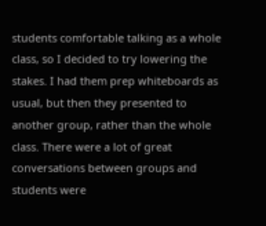students comfortable talking as a whole class, so I decided to try lowering the stakes. I had them prep whiteboards as usual, but then they presented to another group, rather than the whole class. There were a lot of great conversations between groups and students were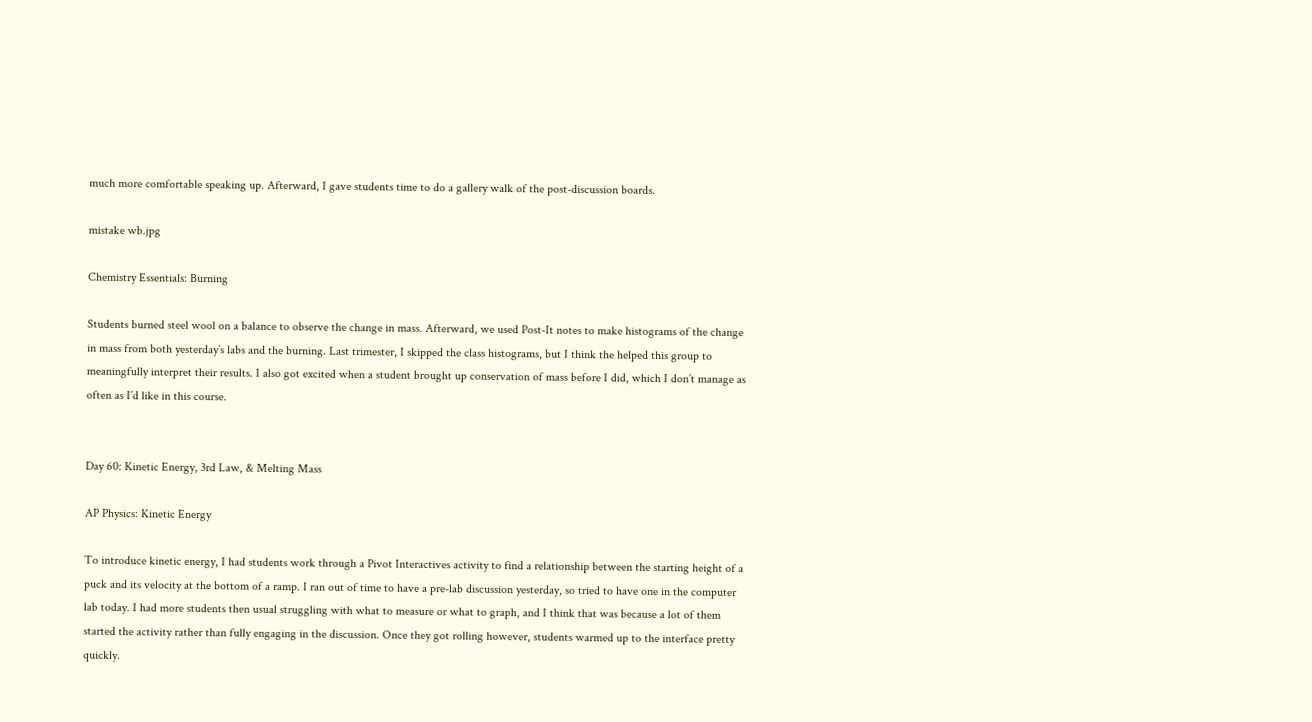much more comfortable speaking up. Afterward, I gave students time to do a gallery walk of the post-discussion boards.

mistake wb.jpg

Chemistry Essentials: Burning

Students burned steel wool on a balance to observe the change in mass. Afterward, we used Post-It notes to make histograms of the change in mass from both yesterday’s labs and the burning. Last trimester, I skipped the class histograms, but I think the helped this group to meaningfully interpret their results. I also got excited when a student brought up conservation of mass before I did, which I don’t manage as often as I’d like in this course.


Day 60: Kinetic Energy, 3rd Law, & Melting Mass

AP Physics: Kinetic Energy

To introduce kinetic energy, I had students work through a Pivot Interactives activity to find a relationship between the starting height of a puck and its velocity at the bottom of a ramp. I ran out of time to have a pre-lab discussion yesterday, so tried to have one in the computer lab today. I had more students then usual struggling with what to measure or what to graph, and I think that was because a lot of them started the activity rather than fully engaging in the discussion. Once they got rolling however, students warmed up to the interface pretty quickly.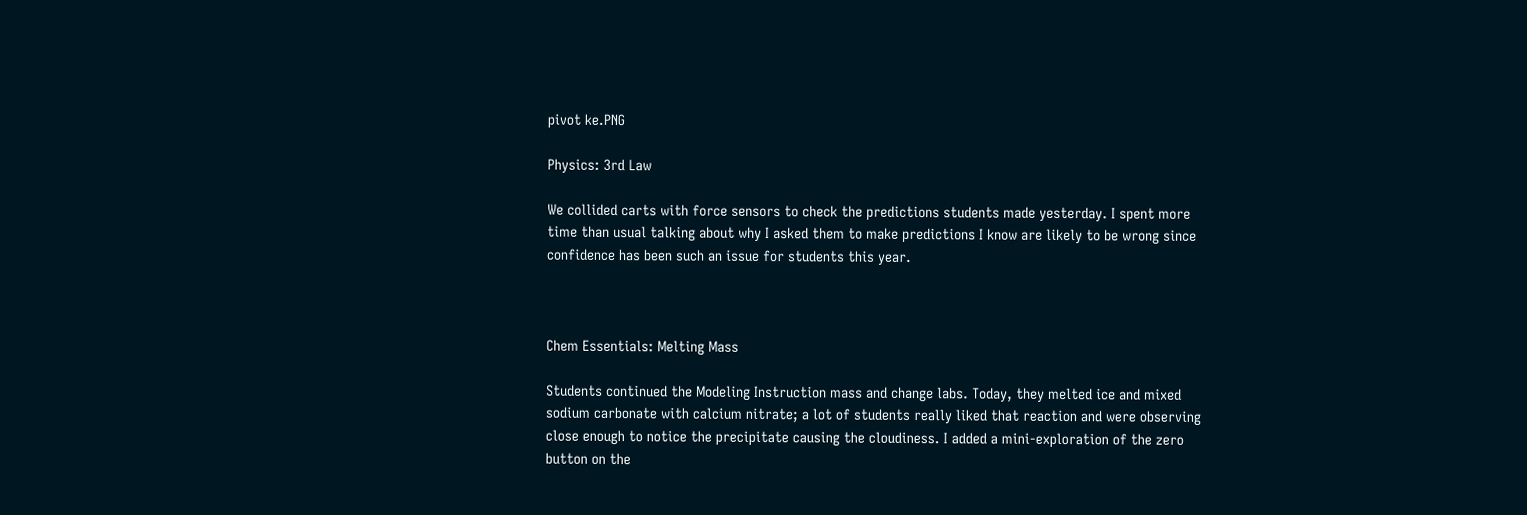pivot ke.PNG

Physics: 3rd Law

We collided carts with force sensors to check the predictions students made yesterday. I spent more time than usual talking about why I asked them to make predictions I know are likely to be wrong since confidence has been such an issue for students this year.



Chem Essentials: Melting Mass

Students continued the Modeling Instruction mass and change labs. Today, they melted ice and mixed sodium carbonate with calcium nitrate; a lot of students really liked that reaction and were observing close enough to notice the precipitate causing the cloudiness. I added a mini-exploration of the zero button on the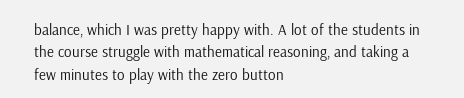balance, which I was pretty happy with. A lot of the students in the course struggle with mathematical reasoning, and taking a few minutes to play with the zero button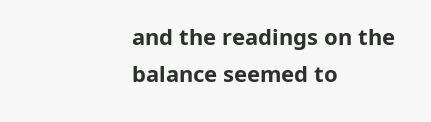and the readings on the balance seemed to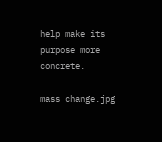help make its purpose more concrete.

mass change.jpg